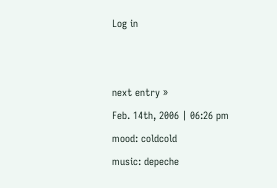Log in


next entry »
Feb. 14th, 2006 | 06:26 pm
mood: coldcold
music: depeche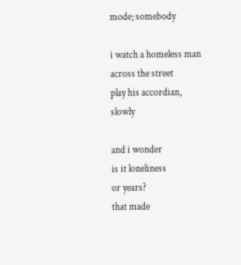mode; somebody

i watch a homeless man
across the street
play his accordian, slowly

and i wonder
is it loneliness
or years?
that made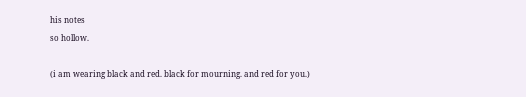his notes
so hollow.

(i am wearing black and red. black for mourning. and red for you.)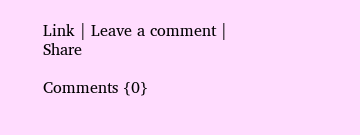Link | Leave a comment | Share

Comments {0}